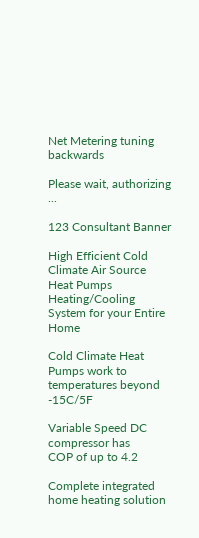Net Metering tuning backwards

Please wait, authorizing ...

123 Consultant Banner

High Efficient Cold Climate Air Source Heat Pumps
Heating/Cooling System for your Entire Home

Cold Climate Heat Pumps work to
temperatures beyond -15C/5F

Variable Speed DC compressor has
COP of up to 4.2

Complete integrated home heating solution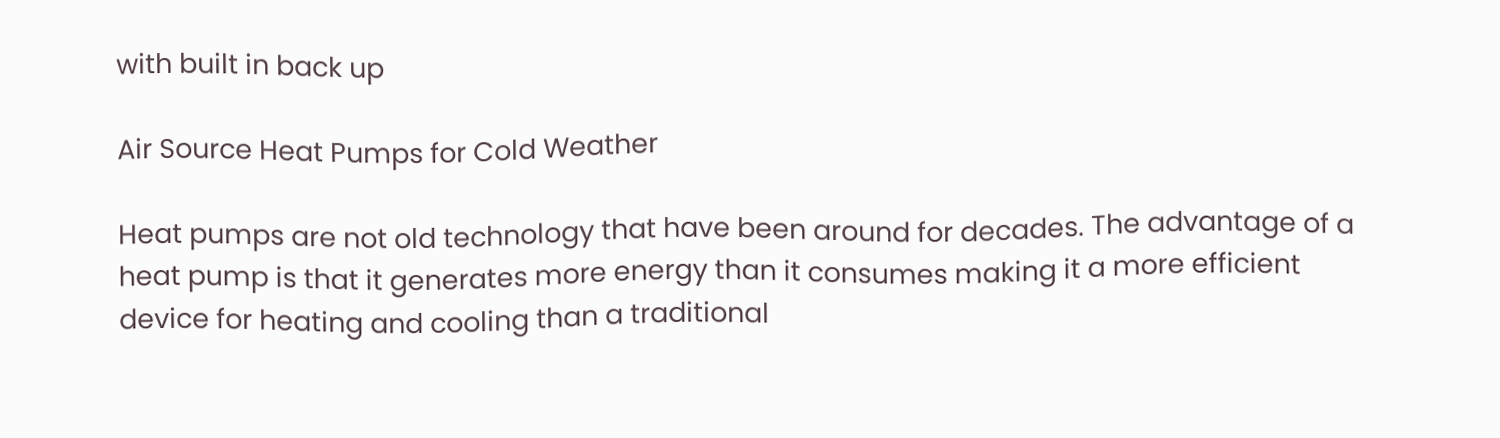with built in back up

Air Source Heat Pumps for Cold Weather

Heat pumps are not old technology that have been around for decades. The advantage of a heat pump is that it generates more energy than it consumes making it a more efficient device for heating and cooling than a traditional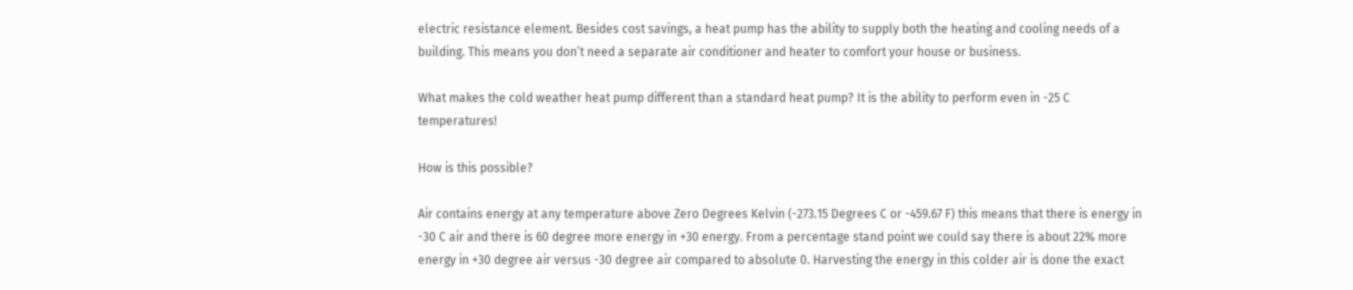electric resistance element. Besides cost savings, a heat pump has the ability to supply both the heating and cooling needs of a building. This means you don’t need a separate air conditioner and heater to comfort your house or business.

What makes the cold weather heat pump different than a standard heat pump? It is the ability to perform even in -25 C temperatures!

How is this possible?

Air contains energy at any temperature above Zero Degrees Kelvin (-273.15 Degrees C or -459.67 F) this means that there is energy in -30 C air and there is 60 degree more energy in +30 energy. From a percentage stand point we could say there is about 22% more energy in +30 degree air versus -30 degree air compared to absolute 0. Harvesting the energy in this colder air is done the exact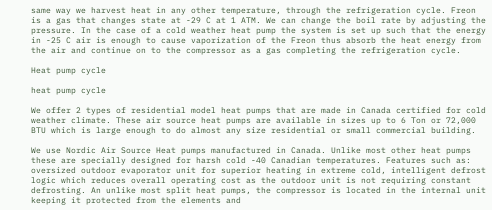same way we harvest heat in any other temperature, through the refrigeration cycle. Freon is a gas that changes state at -29 C at 1 ATM. We can change the boil rate by adjusting the pressure. In the case of a cold weather heat pump the system is set up such that the energy in -25 C air is enough to cause vaporization of the Freon thus absorb the heat energy from the air and continue on to the compressor as a gas completing the refrigeration cycle.

Heat pump cycle

heat pump cycle

We offer 2 types of residential model heat pumps that are made in Canada certified for cold weather climate. These air source heat pumps are available in sizes up to 6 Ton or 72,000 BTU which is large enough to do almost any size residential or small commercial building.

We use Nordic Air Source Heat pumps manufactured in Canada. Unlike most other heat pumps these are specially designed for harsh cold -40 Canadian temperatures. Features such as: oversized outdoor evaporator unit for superior heating in extreme cold, intelligent defrost logic which reduces overall operating cost as the outdoor unit is not requiring constant defrosting. An unlike most split heat pumps, the compressor is located in the internal unit keeping it protected from the elements and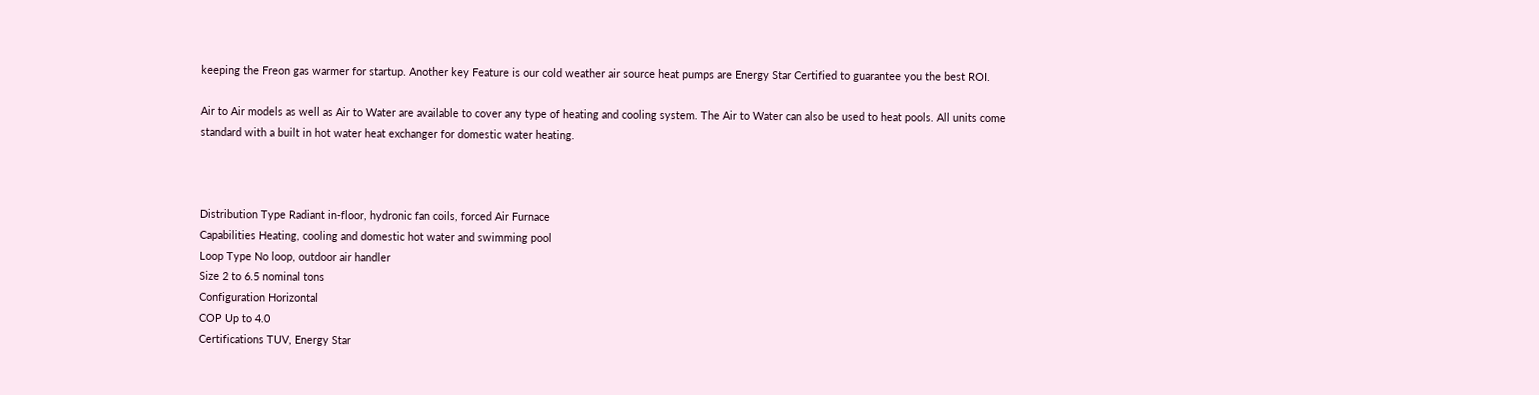keeping the Freon gas warmer for startup. Another key Feature is our cold weather air source heat pumps are Energy Star Certified to guarantee you the best ROI.

Air to Air models as well as Air to Water are available to cover any type of heating and cooling system. The Air to Water can also be used to heat pools. All units come standard with a built in hot water heat exchanger for domestic water heating.



Distribution Type Radiant in-floor, hydronic fan coils, forced Air Furnace
Capabilities Heating, cooling and domestic hot water and swimming pool
Loop Type No loop, outdoor air handler
Size 2 to 6.5 nominal tons
Configuration Horizontal
COP Up to 4.0
Certifications TUV, Energy Star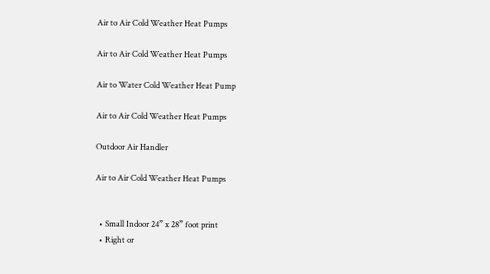Air to Air Cold Weather Heat Pumps

Air to Air Cold Weather Heat Pumps

Air to Water Cold Weather Heat Pump

Air to Air Cold Weather Heat Pumps

Outdoor Air Handler

Air to Air Cold Weather Heat Pumps


  • Small Indoor 24” x 28” foot print
  • Right or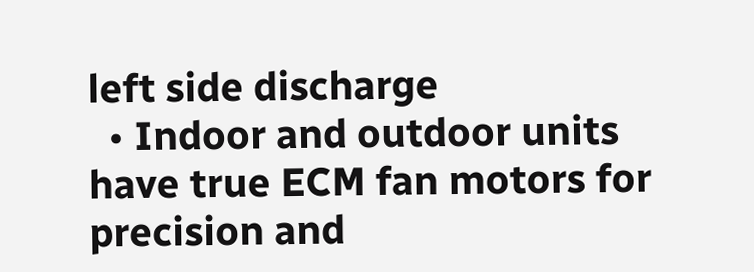left side discharge
  • Indoor and outdoor units have true ECM fan motors for precision and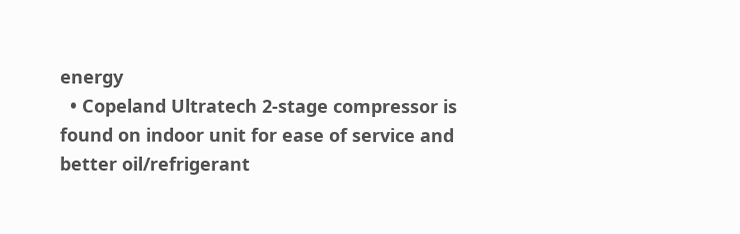energy
  • Copeland Ultratech 2-stage compressor is found on indoor unit for ease of service and better oil/refrigerant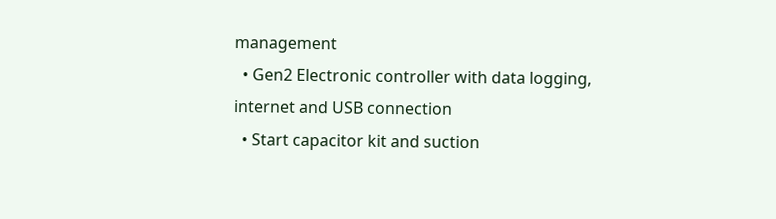management
  • Gen2 Electronic controller with data logging, internet and USB connection
  • Start capacitor kit and suction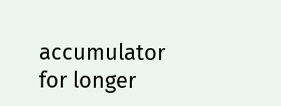accumulator for longer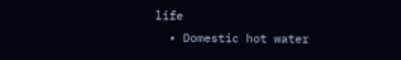life
  • Domestic hot water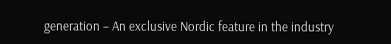generation – An exclusive Nordic feature in the industry